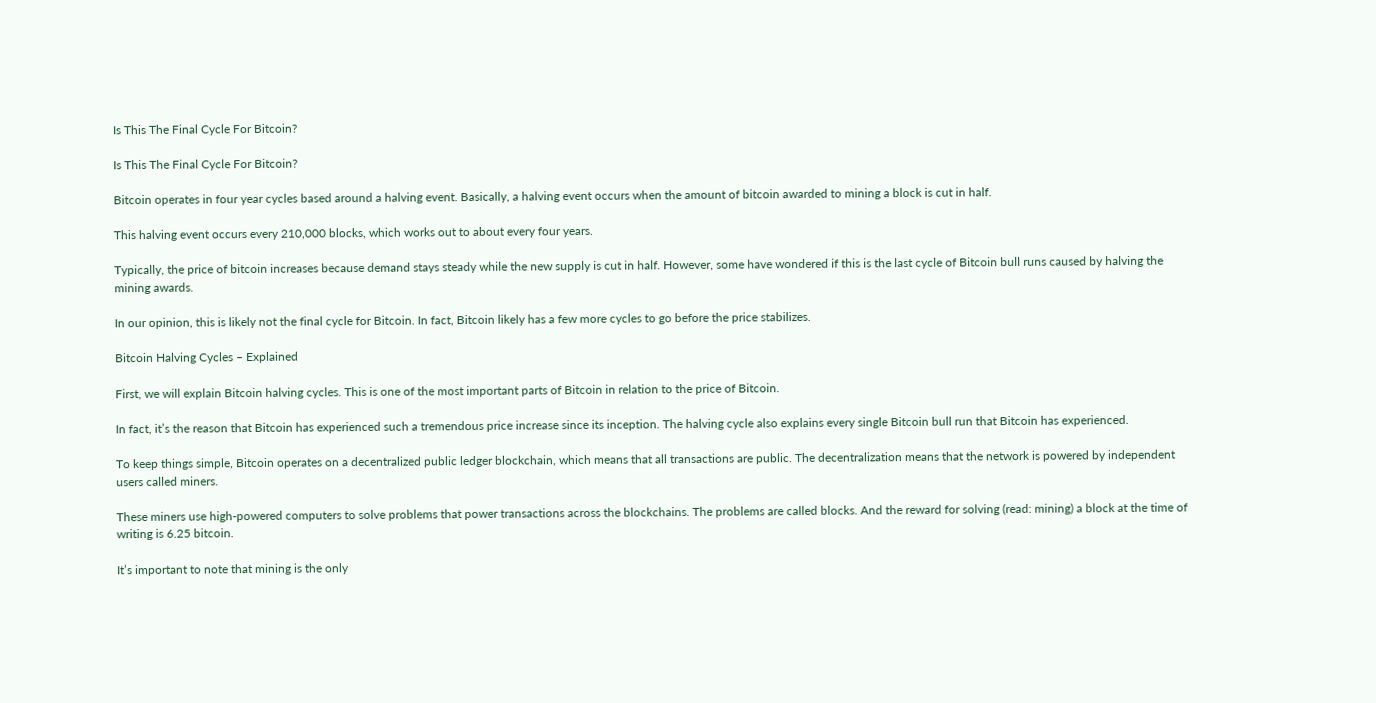Is This The Final Cycle For Bitcoin?

Is This The Final Cycle For Bitcoin?

Bitcoin operates in four year cycles based around a halving event. Basically, a halving event occurs when the amount of bitcoin awarded to mining a block is cut in half.

This halving event occurs every 210,000 blocks, which works out to about every four years.

Typically, the price of bitcoin increases because demand stays steady while the new supply is cut in half. However, some have wondered if this is the last cycle of Bitcoin bull runs caused by halving the mining awards.

In our opinion, this is likely not the final cycle for Bitcoin. In fact, Bitcoin likely has a few more cycles to go before the price stabilizes.

Bitcoin Halving Cycles – Explained

First, we will explain Bitcoin halving cycles. This is one of the most important parts of Bitcoin in relation to the price of Bitcoin.

In fact, it’s the reason that Bitcoin has experienced such a tremendous price increase since its inception. The halving cycle also explains every single Bitcoin bull run that Bitcoin has experienced.

To keep things simple, Bitcoin operates on a decentralized public ledger blockchain, which means that all transactions are public. The decentralization means that the network is powered by independent users called miners.

These miners use high-powered computers to solve problems that power transactions across the blockchains. The problems are called blocks. And the reward for solving (read: mining) a block at the time of writing is 6.25 bitcoin.

It’s important to note that mining is the only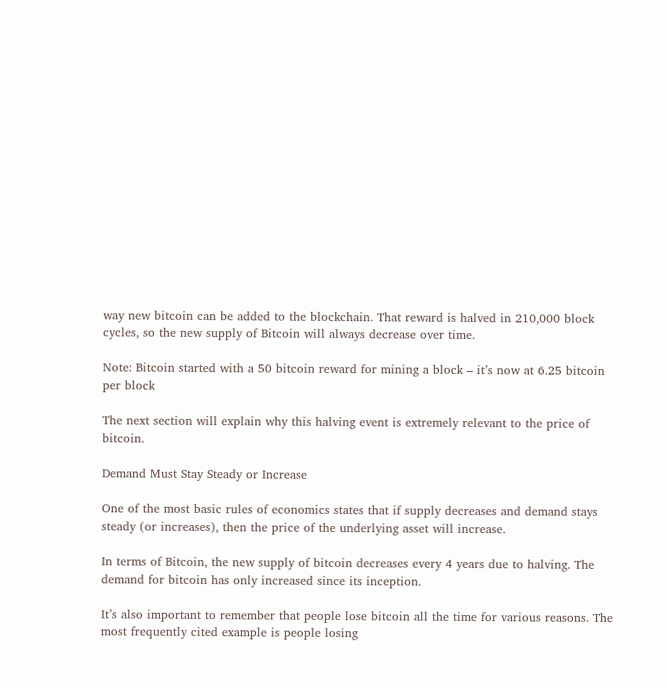way new bitcoin can be added to the blockchain. That reward is halved in 210,000 block cycles, so the new supply of Bitcoin will always decrease over time.

Note: Bitcoin started with a 50 bitcoin reward for mining a block – it’s now at 6.25 bitcoin per block

The next section will explain why this halving event is extremely relevant to the price of bitcoin.

Demand Must Stay Steady or Increase

One of the most basic rules of economics states that if supply decreases and demand stays steady (or increases), then the price of the underlying asset will increase.

In terms of Bitcoin, the new supply of bitcoin decreases every 4 years due to halving. The demand for bitcoin has only increased since its inception.

It’s also important to remember that people lose bitcoin all the time for various reasons. The most frequently cited example is people losing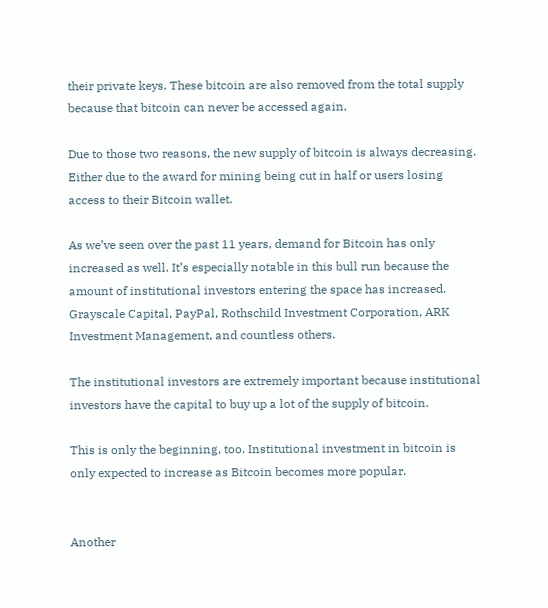their private keys. These bitcoin are also removed from the total supply because that bitcoin can never be accessed again.

Due to those two reasons, the new supply of bitcoin is always decreasing. Either due to the award for mining being cut in half or users losing access to their Bitcoin wallet.

As we’ve seen over the past 11 years, demand for Bitcoin has only increased as well. It’s especially notable in this bull run because the amount of institutional investors entering the space has increased. Grayscale Capital, PayPal, Rothschild Investment Corporation, ARK Investment Management, and countless others.

The institutional investors are extremely important because institutional investors have the capital to buy up a lot of the supply of bitcoin.

This is only the beginning, too. Institutional investment in bitcoin is only expected to increase as Bitcoin becomes more popular.


Another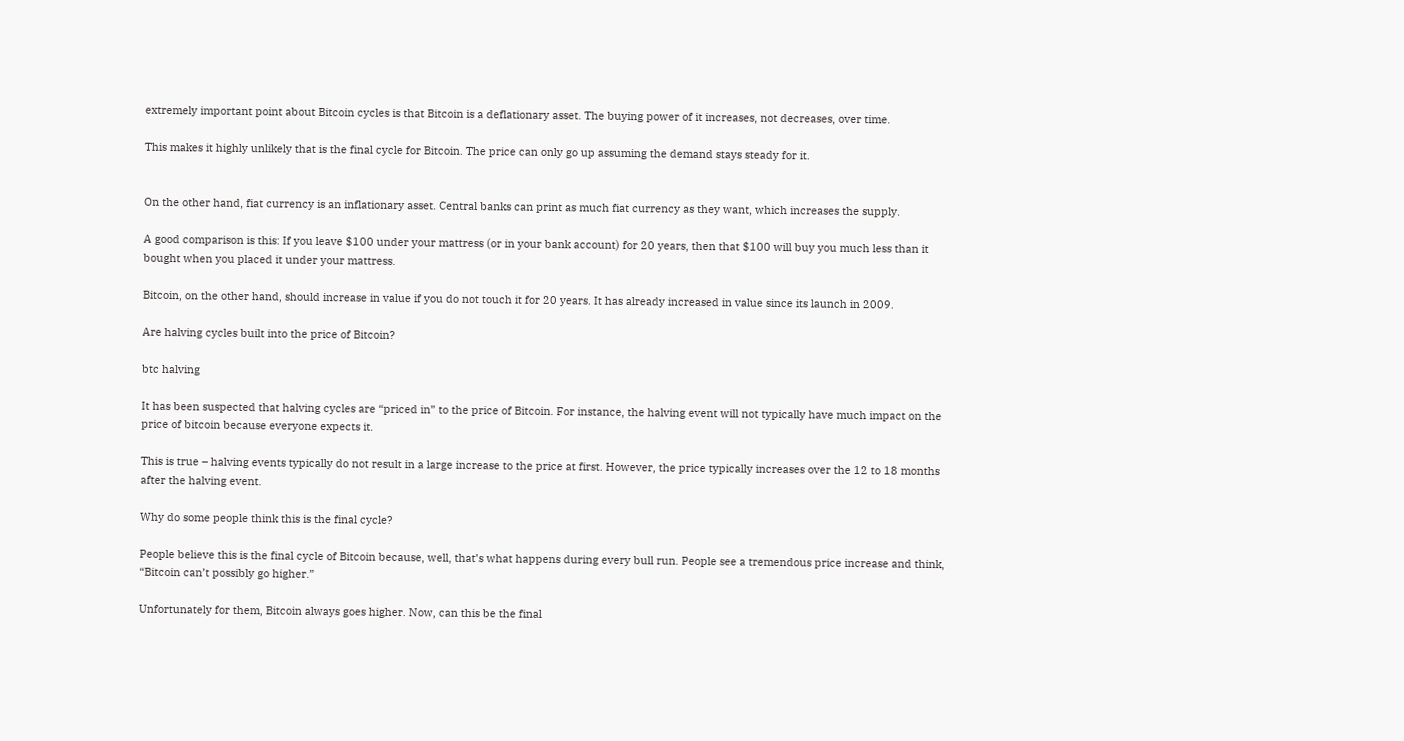extremely important point about Bitcoin cycles is that Bitcoin is a deflationary asset. The buying power of it increases, not decreases, over time.

This makes it highly unlikely that is the final cycle for Bitcoin. The price can only go up assuming the demand stays steady for it.


On the other hand, fiat currency is an inflationary asset. Central banks can print as much fiat currency as they want, which increases the supply.

A good comparison is this: If you leave $100 under your mattress (or in your bank account) for 20 years, then that $100 will buy you much less than it bought when you placed it under your mattress.

Bitcoin, on the other hand, should increase in value if you do not touch it for 20 years. It has already increased in value since its launch in 2009.

Are halving cycles built into the price of Bitcoin?

btc halving

It has been suspected that halving cycles are “priced in” to the price of Bitcoin. For instance, the halving event will not typically have much impact on the price of bitcoin because everyone expects it.

This is true – halving events typically do not result in a large increase to the price at first. However, the price typically increases over the 12 to 18 months after the halving event.

Why do some people think this is the final cycle?

People believe this is the final cycle of Bitcoin because, well, that’s what happens during every bull run. People see a tremendous price increase and think, “Bitcoin can’t possibly go higher.”

Unfortunately for them, Bitcoin always goes higher. Now, can this be the final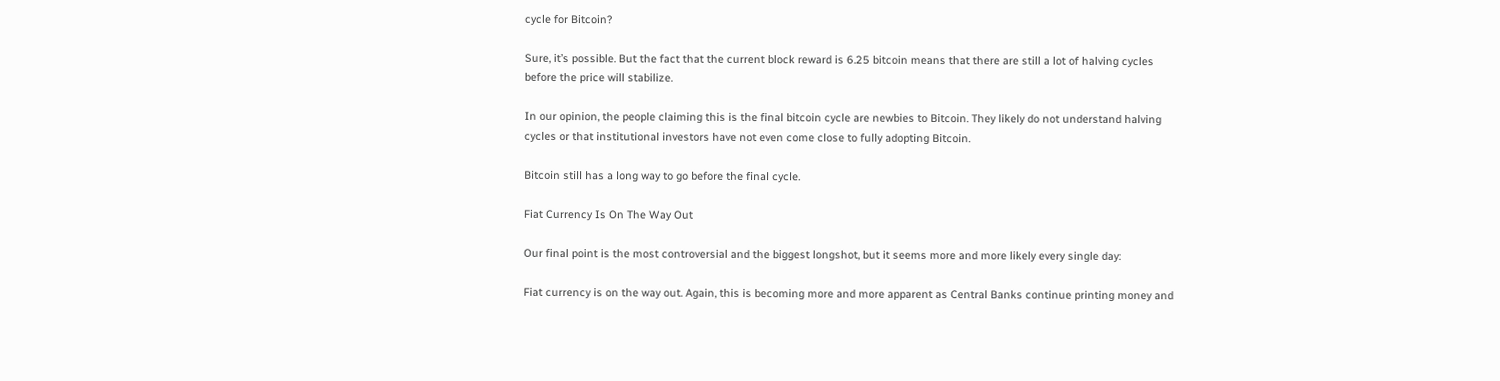cycle for Bitcoin?

Sure, it’s possible. But the fact that the current block reward is 6.25 bitcoin means that there are still a lot of halving cycles before the price will stabilize.

In our opinion, the people claiming this is the final bitcoin cycle are newbies to Bitcoin. They likely do not understand halving cycles or that institutional investors have not even come close to fully adopting Bitcoin.

Bitcoin still has a long way to go before the final cycle.

Fiat Currency Is On The Way Out

Our final point is the most controversial and the biggest longshot, but it seems more and more likely every single day:

Fiat currency is on the way out. Again, this is becoming more and more apparent as Central Banks continue printing money and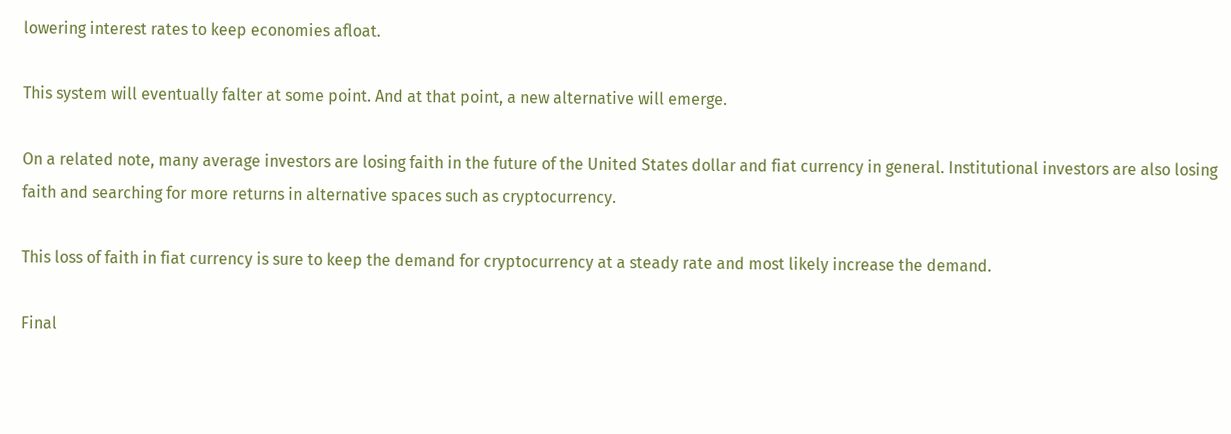lowering interest rates to keep economies afloat.

This system will eventually falter at some point. And at that point, a new alternative will emerge.

On a related note, many average investors are losing faith in the future of the United States dollar and fiat currency in general. Institutional investors are also losing faith and searching for more returns in alternative spaces such as cryptocurrency.

This loss of faith in fiat currency is sure to keep the demand for cryptocurrency at a steady rate and most likely increase the demand.

Final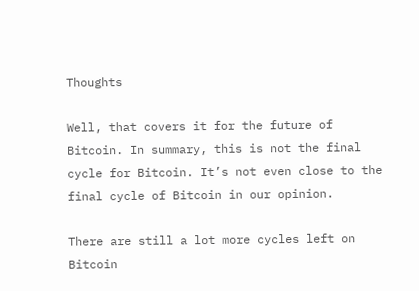Thoughts

Well, that covers it for the future of Bitcoin. In summary, this is not the final cycle for Bitcoin. It’s not even close to the final cycle of Bitcoin in our opinion.

There are still a lot more cycles left on Bitcoin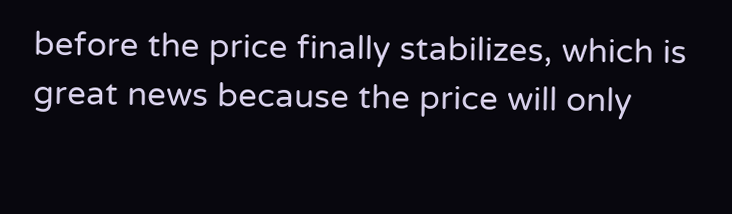before the price finally stabilizes, which is great news because the price will only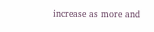increase as more and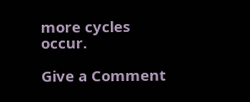more cycles occur.

Give a Comment